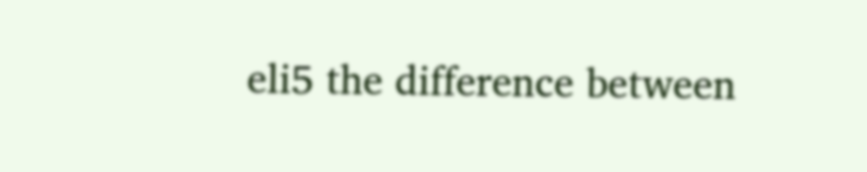eli5 the difference between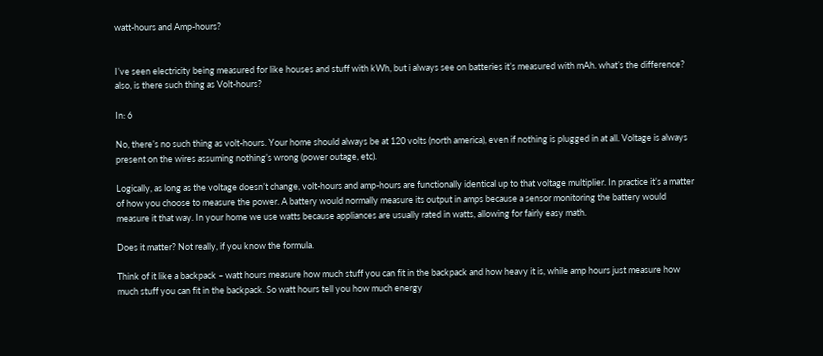watt-hours and Amp-hours?


I’ve seen electricity being measured for like houses and stuff with kWh, but i always see on batteries it’s measured with mAh. what’s the difference? also, is there such thing as Volt-hours?

In: 6

No, there’s no such thing as volt-hours. Your home should always be at 120 volts (north america), even if nothing is plugged in at all. Voltage is always present on the wires assuming nothing’s wrong (power outage, etc).

Logically, as long as the voltage doesn’t change, volt-hours and amp-hours are functionally identical up to that voltage multiplier. In practice it’s a matter of how you choose to measure the power. A battery would normally measure its output in amps because a sensor monitoring the battery would measure it that way. In your home we use watts because appliances are usually rated in watts, allowing for fairly easy math.

Does it matter? Not really, if you know the formula.

Think of it like a backpack – watt hours measure how much stuff you can fit in the backpack and how heavy it is, while amp hours just measure how much stuff you can fit in the backpack. So watt hours tell you how much energy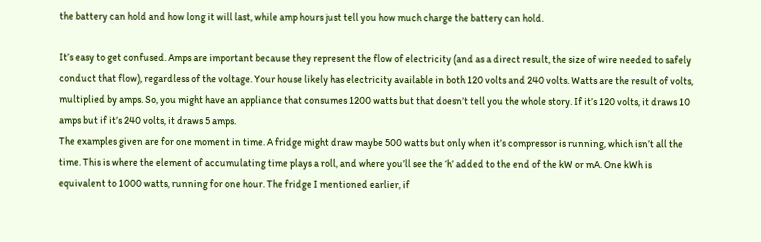the battery can hold and how long it will last, while amp hours just tell you how much charge the battery can hold.

It’s easy to get confused. Amps are important because they represent the flow of electricity (and as a direct result, the size of wire needed to safely conduct that flow), regardless of the voltage. Your house likely has electricity available in both 120 volts and 240 volts. Watts are the result of volts, multiplied by amps. So, you might have an appliance that consumes 1200 watts but that doesn’t tell you the whole story. If it’s 120 volts, it draws 10 amps but if it’s 240 volts, it draws 5 amps.
The examples given are for one moment in time. A fridge might draw maybe 500 watts but only when it’s compressor is running, which isn’t all the time. This is where the element of accumulating time plays a roll, and where you’ll see the ‘h’ added to the end of the kW or mA. One kWh is equivalent to 1000 watts, running for one hour. The fridge I mentioned earlier, if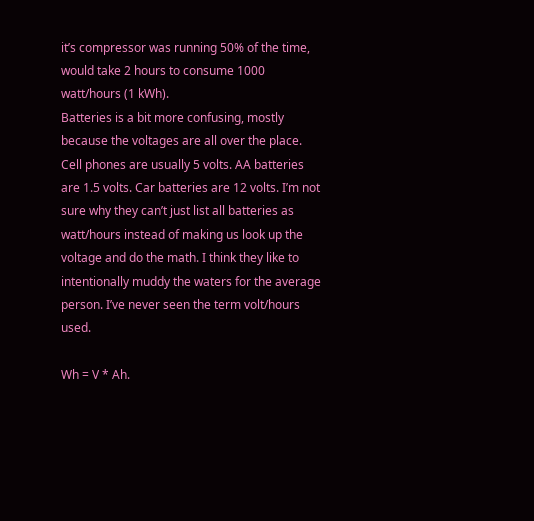it’s compressor was running 50% of the time, would take 2 hours to consume 1000 watt/hours (1 kWh).
Batteries is a bit more confusing, mostly because the voltages are all over the place. Cell phones are usually 5 volts. AA batteries are 1.5 volts. Car batteries are 12 volts. I’m not sure why they can’t just list all batteries as watt/hours instead of making us look up the voltage and do the math. I think they like to intentionally muddy the waters for the average person. I’ve never seen the term volt/hours used.

Wh = V * Ah.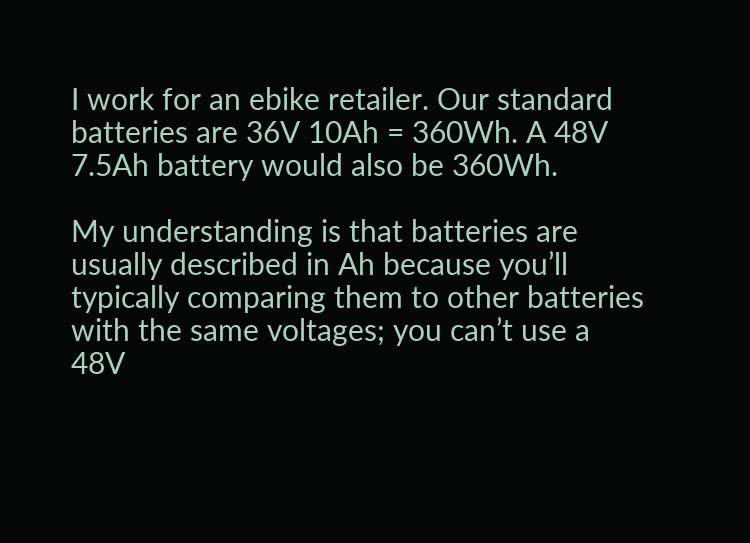I work for an ebike retailer. Our standard batteries are 36V 10Ah = 360Wh. A 48V 7.5Ah battery would also be 360Wh.

My understanding is that batteries are usually described in Ah because you’ll typically comparing them to other batteries with the same voltages; you can’t use a 48V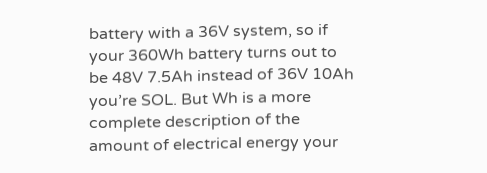battery with a 36V system, so if your 360Wh battery turns out to be 48V 7.5Ah instead of 36V 10Ah you’re SOL. But Wh is a more complete description of the amount of electrical energy your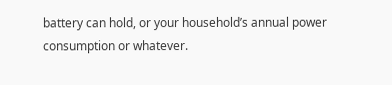battery can hold, or your household’s annual power consumption or whatever.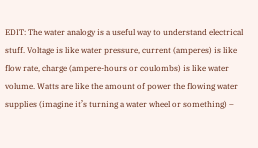EDIT: The water analogy is a useful way to understand electrical stuff. Voltage is like water pressure, current (amperes) is like flow rate, charge (ampere-hours or coulombs) is like water volume. Watts are like the amount of power the flowing water supplies (imagine it’s turning a water wheel or something) –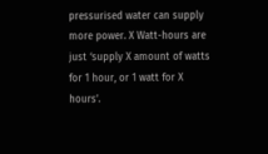pressurised water can supply more power. X Watt-hours are just ‘supply X amount of watts for 1 hour, or 1 watt for X hours’.